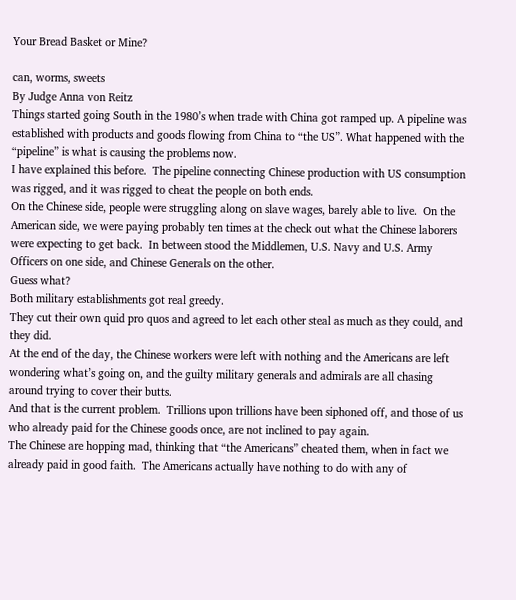Your Bread Basket or Mine?

can, worms, sweets
By Judge Anna von Reitz
Things started going South in the 1980’s when trade with China got ramped up. A pipeline was established with products and goods flowing from China to “the US”. What happened with the “pipeline” is what is causing the problems now.
I have explained this before.  The pipeline connecting Chinese production with US consumption was rigged, and it was rigged to cheat the people on both ends.
On the Chinese side, people were struggling along on slave wages, barely able to live.  On the American side, we were paying probably ten times at the check out what the Chinese laborers were expecting to get back.  In between stood the Middlemen, U.S. Navy and U.S. Army Officers on one side, and Chinese Generals on the other.
Guess what?
Both military establishments got real greedy.
They cut their own quid pro quos and agreed to let each other steal as much as they could, and they did.
At the end of the day, the Chinese workers were left with nothing and the Americans are left wondering what’s going on, and the guilty military generals and admirals are all chasing around trying to cover their butts.
And that is the current problem.  Trillions upon trillions have been siphoned off, and those of us who already paid for the Chinese goods once, are not inclined to pay again.
The Chinese are hopping mad, thinking that “the Americans” cheated them, when in fact we already paid in good faith.  The Americans actually have nothing to do with any of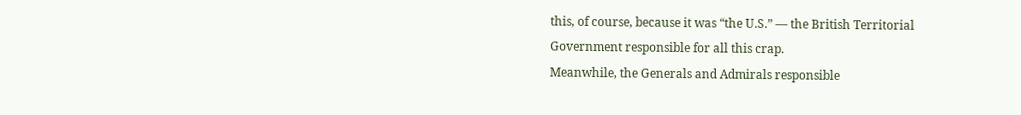this, of course, because it was “the U.S.” — the British Territorial Government responsible for all this crap.
Meanwhile, the Generals and Admirals responsible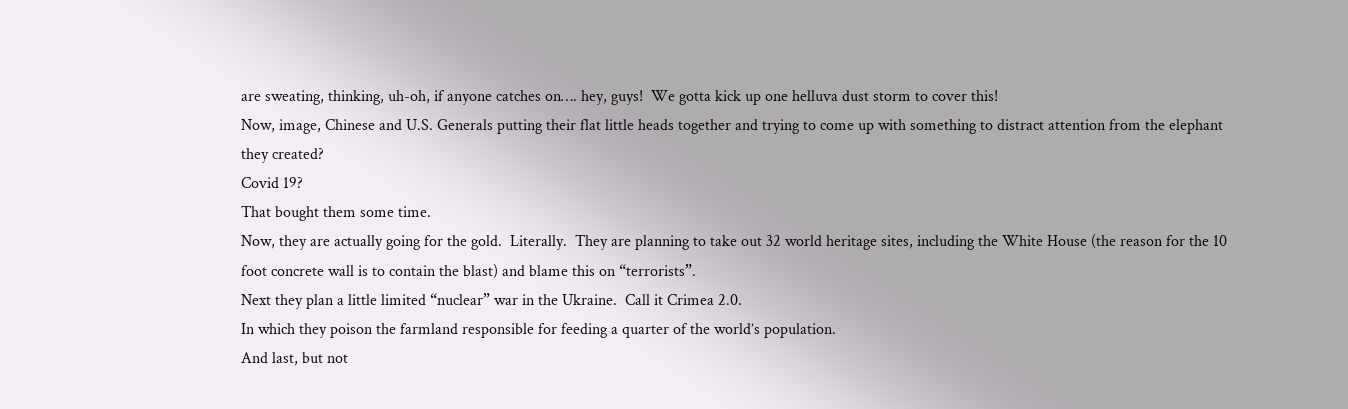are sweating, thinking, uh-oh, if anyone catches on…. hey, guys!  We gotta kick up one helluva dust storm to cover this!
Now, image, Chinese and U.S. Generals putting their flat little heads together and trying to come up with something to distract attention from the elephant they created?
Covid 19?
That bought them some time.
Now, they are actually going for the gold.  Literally.  They are planning to take out 32 world heritage sites, including the White House (the reason for the 10 foot concrete wall is to contain the blast) and blame this on “terrorists”.
Next they plan a little limited “nuclear” war in the Ukraine.  Call it Crimea 2.0.
In which they poison the farmland responsible for feeding a quarter of the world’s population.
And last, but not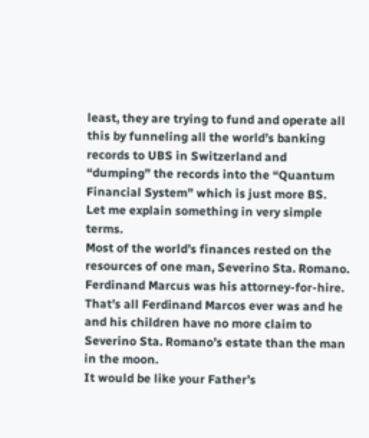least, they are trying to fund and operate all this by funneling all the world’s banking records to UBS in Switzerland and “dumping” the records into the “Quantum Financial System” which is just more BS.
Let me explain something in very simple terms.
Most of the world’s finances rested on the resources of one man, Severino Sta. Romano.  Ferdinand Marcus was his attorney-for-hire.   That’s all Ferdinand Marcos ever was and he and his children have no more claim to Severino Sta. Romano’s estate than the man in the moon.
It would be like your Father’s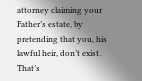attorney claiming your Father’s estate, by pretending that you, his lawful heir, don’t exist.
That’s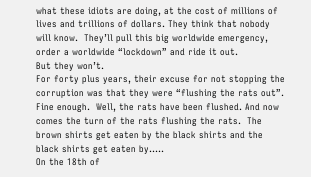what these idiots are doing, at the cost of millions of lives and trillions of dollars. They think that nobody will know.  They’ll pull this big worldwide emergency, order a worldwide “lockdown” and ride it out.
But they won’t.
For forty plus years, their excuse for not stopping the corruption was that they were “flushing the rats out”.  Fine enough.  Well, the rats have been flushed. And now comes the turn of the rats flushing the rats.  The brown shirts get eaten by the black shirts and the black shirts get eaten by…..
On the 18th of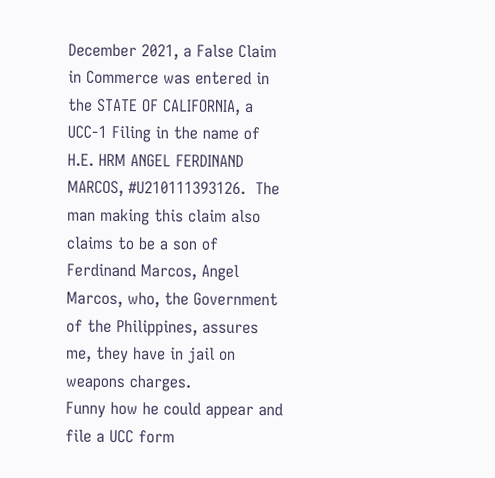December 2021, a False Claim in Commerce was entered in the STATE OF CALIFORNIA, a UCC-1 Filing in the name of H.E. HRM ANGEL FERDINAND MARCOS, #U210111393126.  The man making this claim also claims to be a son of Ferdinand Marcos, Angel Marcos, who, the Government of the Philippines, assures me, they have in jail on weapons charges.
Funny how he could appear and file a UCC form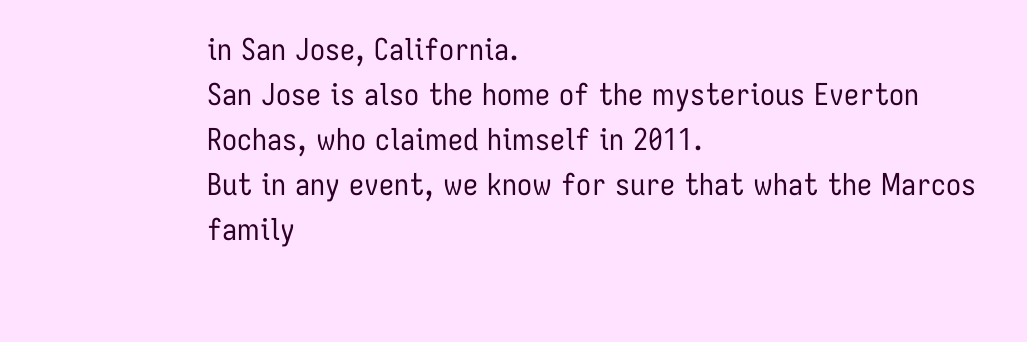in San Jose, California.
San Jose is also the home of the mysterious Everton Rochas, who claimed himself in 2011.
But in any event, we know for sure that what the Marcos family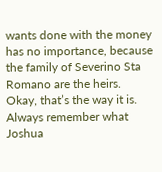wants done with the money has no importance, because the family of Severino Sta Romano are the heirs.
Okay, that’s the way it is.
Always remember what Joshua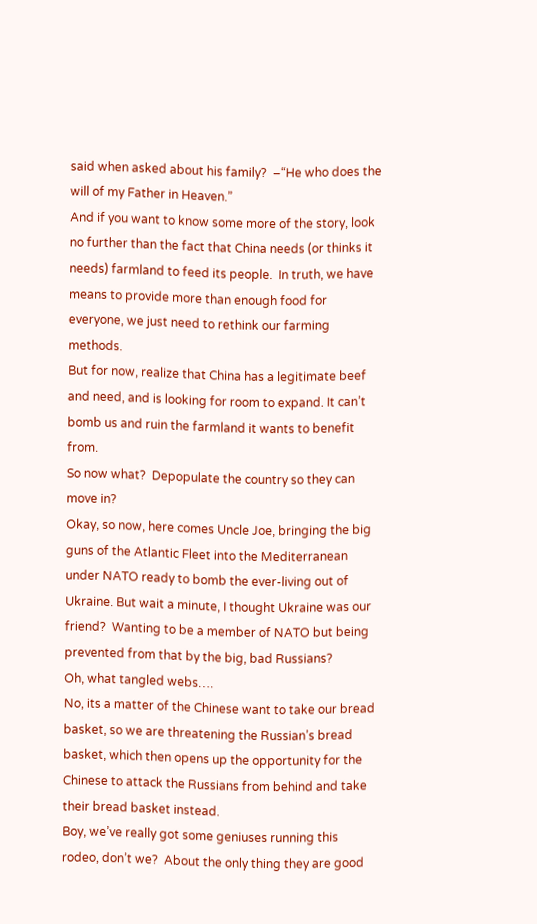said when asked about his family?  –“He who does the will of my Father in Heaven.”
And if you want to know some more of the story, look no further than the fact that China needs (or thinks it needs) farmland to feed its people.  In truth, we have means to provide more than enough food for everyone, we just need to rethink our farming methods.
But for now, realize that China has a legitimate beef and need, and is looking for room to expand. It can’t bomb us and ruin the farmland it wants to benefit from.
So now what?  Depopulate the country so they can move in?
Okay, so now, here comes Uncle Joe, bringing the big guns of the Atlantic Fleet into the Mediterranean under NATO ready to bomb the ever-living out of Ukraine. But wait a minute, I thought Ukraine was our friend?  Wanting to be a member of NATO but being prevented from that by the big, bad Russians?
Oh, what tangled webs….
No, its a matter of the Chinese want to take our bread basket, so we are threatening the Russian’s bread basket, which then opens up the opportunity for the Chinese to attack the Russians from behind and take their bread basket instead.
Boy, we’ve really got some geniuses running this rodeo, don’t we?  About the only thing they are good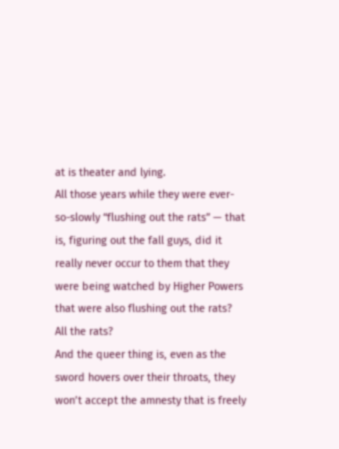at is theater and lying.
All those years while they were ever-so-slowly “flushing out the rats” — that is, figuring out the fall guys, did it really never occur to them that they were being watched by Higher Powers that were also flushing out the rats?
All the rats?
And the queer thing is, even as the sword hovers over their throats, they won’t accept the amnesty that is freely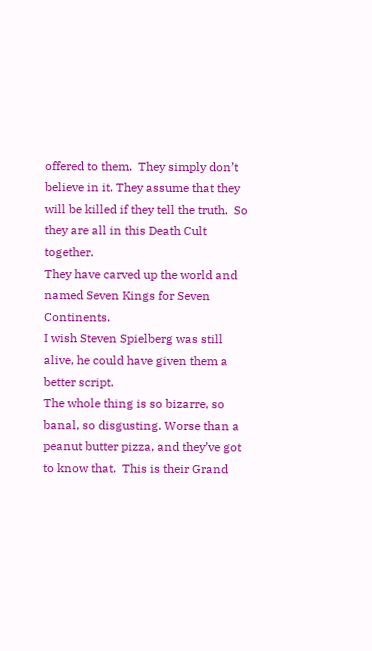offered to them.  They simply don’t believe in it. They assume that they will be killed if they tell the truth.  So they are all in this Death Cult together.
They have carved up the world and named Seven Kings for Seven Continents.
I wish Steven Spielberg was still alive, he could have given them a better script.
The whole thing is so bizarre, so banal, so disgusting. Worse than a peanut butter pizza, and they’ve got to know that.  This is their Grand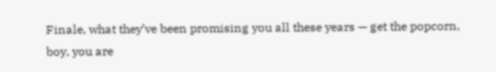Finale, what they’ve been promising you all these years — get the popcorn, boy, you are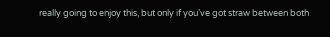really going to enjoy this, but only if you’ve got straw between both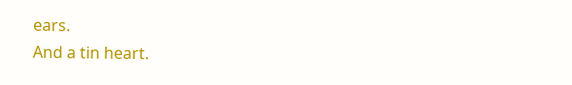ears.
And a tin heart.